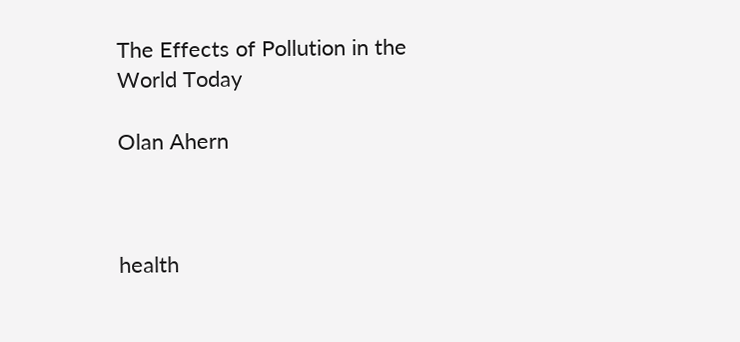The Effects of Pollution in the World Today

Olan Ahern



health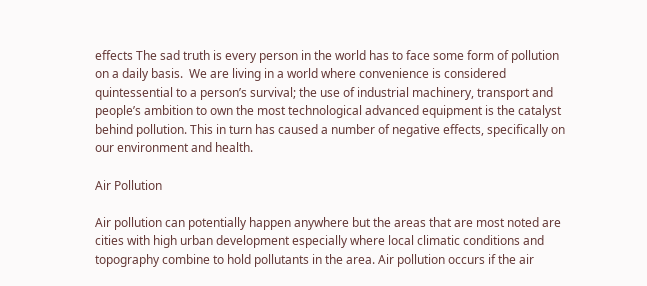effects The sad truth is every person in the world has to face some form of pollution on a daily basis.  We are living in a world where convenience is considered quintessential to a person’s survival; the use of industrial machinery, transport and people’s ambition to own the most technological advanced equipment is the catalyst behind pollution. This in turn has caused a number of negative effects, specifically on our environment and health.

Air Pollution

Air pollution can potentially happen anywhere but the areas that are most noted are cities with high urban development especially where local climatic conditions and topography combine to hold pollutants in the area. Air pollution occurs if the air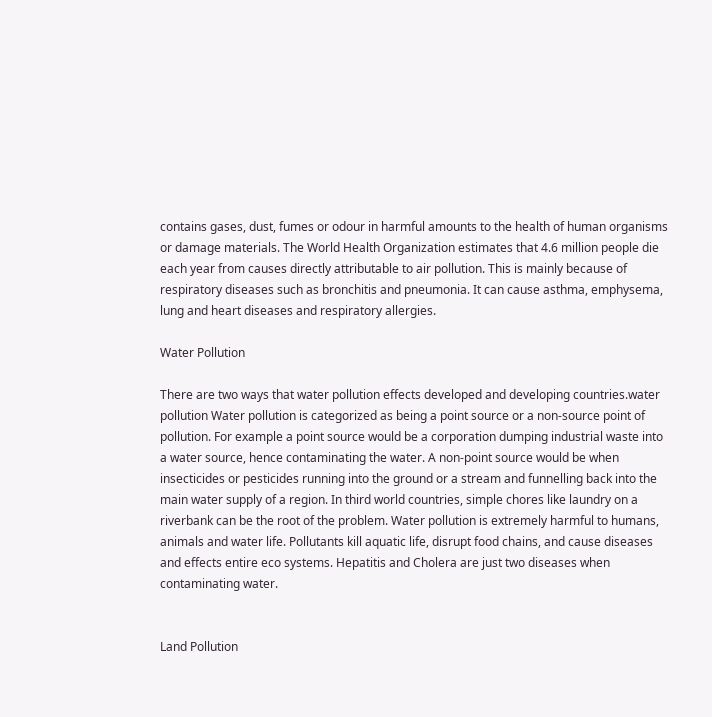contains gases, dust, fumes or odour in harmful amounts to the health of human organisms or damage materials. The World Health Organization estimates that 4.6 million people die each year from causes directly attributable to air pollution. This is mainly because of respiratory diseases such as bronchitis and pneumonia. It can cause asthma, emphysema, lung and heart diseases and respiratory allergies.

Water Pollution

There are two ways that water pollution effects developed and developing countries.water pollution Water pollution is categorized as being a point source or a non-source point of pollution. For example a point source would be a corporation dumping industrial waste into a water source, hence contaminating the water. A non-point source would be when insecticides or pesticides running into the ground or a stream and funnelling back into the main water supply of a region. In third world countries, simple chores like laundry on a riverbank can be the root of the problem. Water pollution is extremely harmful to humans, animals and water life. Pollutants kill aquatic life, disrupt food chains, and cause diseases and effects entire eco systems. Hepatitis and Cholera are just two diseases when contaminating water.


Land Pollution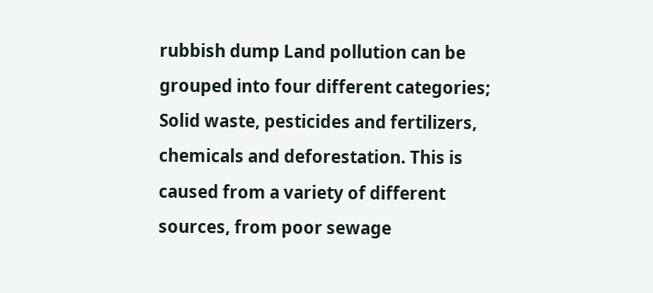rubbish dump Land pollution can be grouped into four different categories; Solid waste, pesticides and fertilizers, chemicals and deforestation. This is caused from a variety of different sources, from poor sewage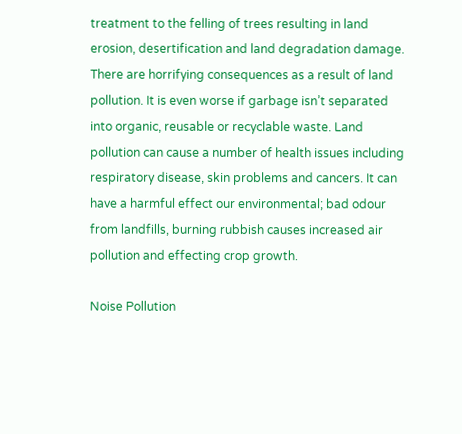treatment to the felling of trees resulting in land erosion, desertification and land degradation damage. There are horrifying consequences as a result of land pollution. It is even worse if garbage isn’t separated into organic, reusable or recyclable waste. Land pollution can cause a number of health issues including respiratory disease, skin problems and cancers. It can have a harmful effect our environmental; bad odour from landfills, burning rubbish causes increased air pollution and effecting crop growth.

Noise Pollution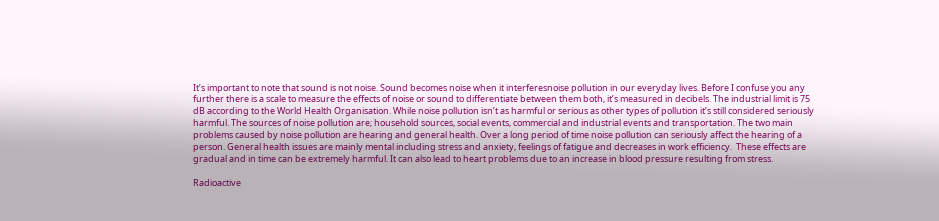It’s important to note that sound is not noise. Sound becomes noise when it interferesnoise pollution in our everyday lives. Before I confuse you any further there is a scale to measure the effects of noise or sound to differentiate between them both, it’s measured in decibels. The industrial limit is 75 dB according to the World Health Organisation. While noise pollution isn’t as harmful or serious as other types of pollution it’s still considered seriously harmful. The sources of noise pollution are; household sources, social events, commercial and industrial events and transportation. The two main problems caused by noise pollution are hearing and general health. Over a long period of time noise pollution can seriously affect the hearing of a person. General health issues are mainly mental including stress and anxiety, feelings of fatigue and decreases in work efficiency.  These effects are gradual and in time can be extremely harmful. It can also lead to heart problems due to an increase in blood pressure resulting from stress.

Radioactive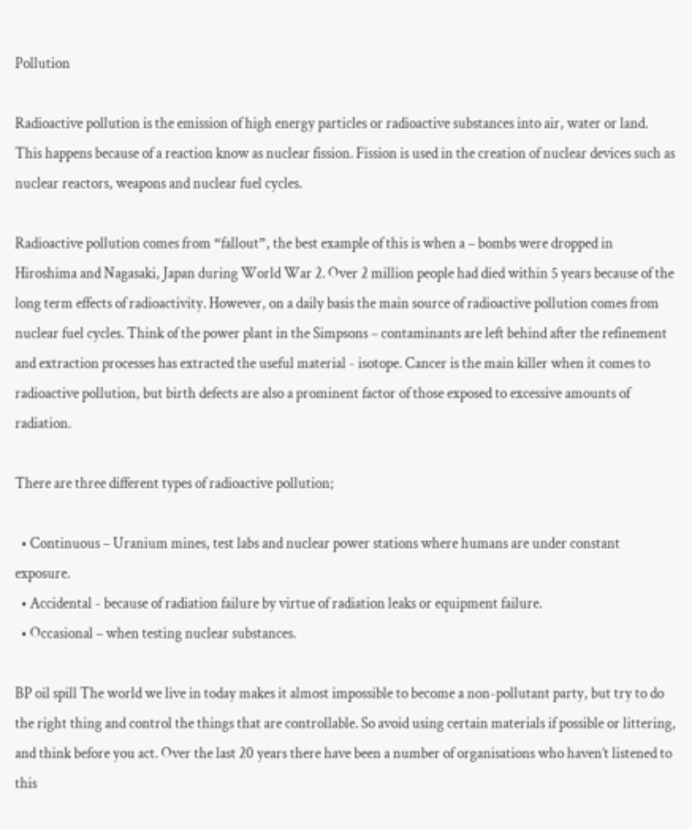Pollution

Radioactive pollution is the emission of high energy particles or radioactive substances into air, water or land. This happens because of a reaction know as nuclear fission. Fission is used in the creation of nuclear devices such as nuclear reactors, weapons and nuclear fuel cycles.

Radioactive pollution comes from “fallout”, the best example of this is when a – bombs were dropped in Hiroshima and Nagasaki, Japan during World War 2. Over 2 million people had died within 5 years because of the long term effects of radioactivity. However, on a daily basis the main source of radioactive pollution comes from nuclear fuel cycles. Think of the power plant in the Simpsons – contaminants are left behind after the refinement and extraction processes has extracted the useful material - isotope. Cancer is the main killer when it comes to radioactive pollution, but birth defects are also a prominent factor of those exposed to excessive amounts of radiation.

There are three different types of radioactive pollution;

  • Continuous – Uranium mines, test labs and nuclear power stations where humans are under constant exposure.
  • Accidental - because of radiation failure by virtue of radiation leaks or equipment failure.
  • Occasional – when testing nuclear substances.

BP oil spill The world we live in today makes it almost impossible to become a non-pollutant party, but try to do the right thing and control the things that are controllable. So avoid using certain materials if possible or littering, and think before you act. Over the last 20 years there have been a number of organisations who haven’t listened to this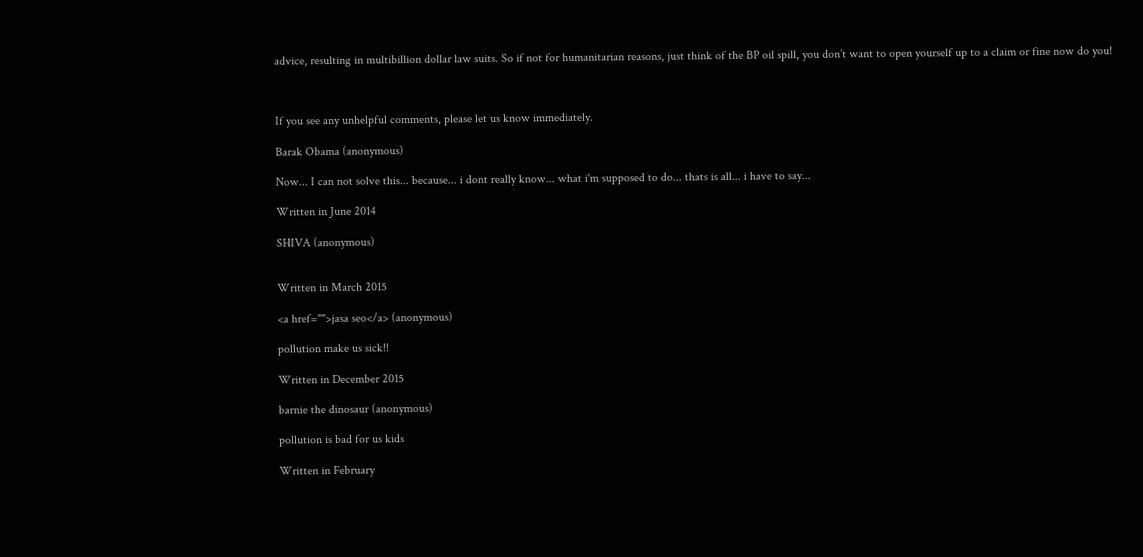advice, resulting in multibillion dollar law suits. So if not for humanitarian reasons, just think of the BP oil spill, you don’t want to open yourself up to a claim or fine now do you!



If you see any unhelpful comments, please let us know immediately.

Barak Obama (anonymous)

Now... I can not solve this... because... i dont really know... what i'm supposed to do... thats is all... i have to say...

Written in June 2014

SHIVA (anonymous)


Written in March 2015

<a href="">jasa seo</a> (anonymous)

pollution make us sick!!

Written in December 2015

barnie the dinosaur (anonymous)

pollution is bad for us kids

Written in February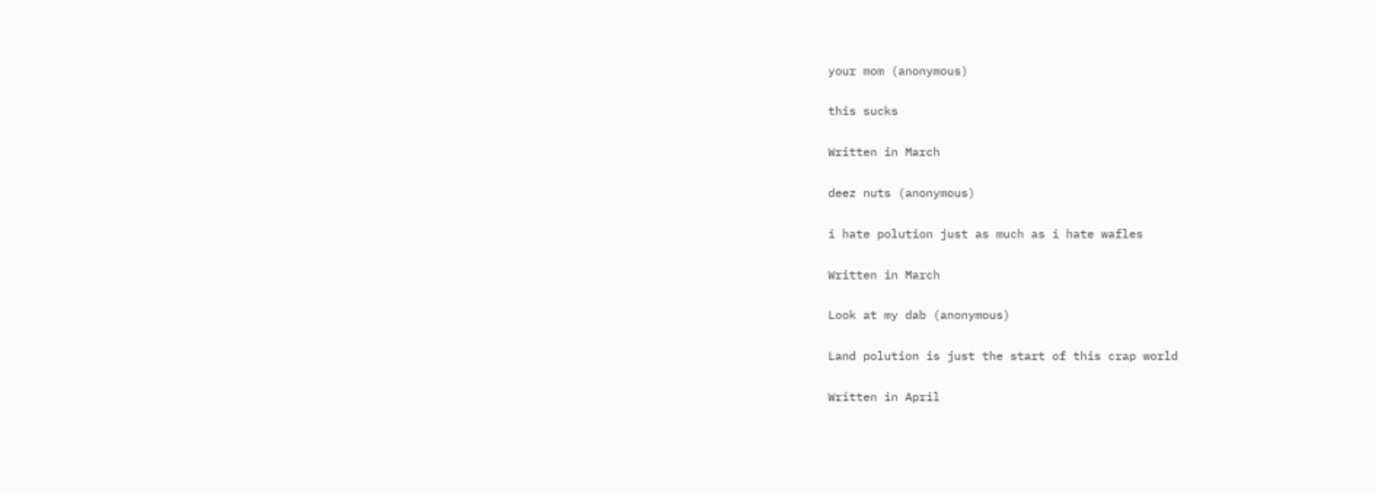your mom (anonymous)

this sucks

Written in March

deez nuts (anonymous)

i hate polution just as much as i hate wafles

Written in March

Look at my dab (anonymous)

Land polution is just the start of this crap world

Written in April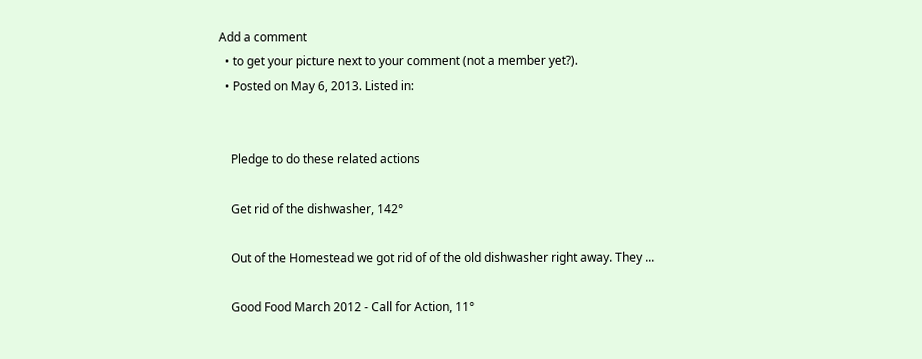Add a comment
  • to get your picture next to your comment (not a member yet?).
  • Posted on May 6, 2013. Listed in:


    Pledge to do these related actions

    Get rid of the dishwasher, 142°

    Out of the Homestead we got rid of of the old dishwasher right away. They ...

    Good Food March 2012 - Call for Action, 11°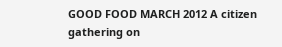GOOD FOOD MARCH 2012 A citizen gathering on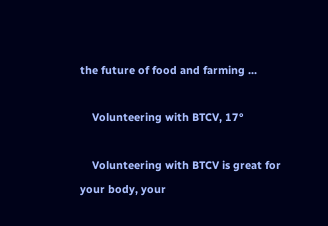the future of food and farming ...

    Volunteering with BTCV, 17°

    Volunteering with BTCV is great for your body, your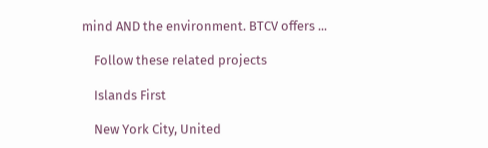mind AND the environment. BTCV offers ...

    Follow these related projects

    Islands First

    New York City, United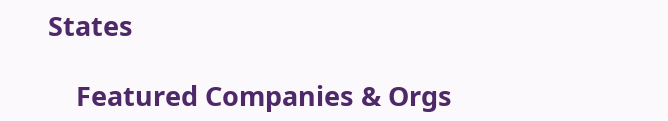States

    Featured Companies & Orgs